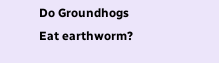Do Groundhogs Eat earthworm?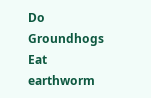Do Groundhogs Eat earthworm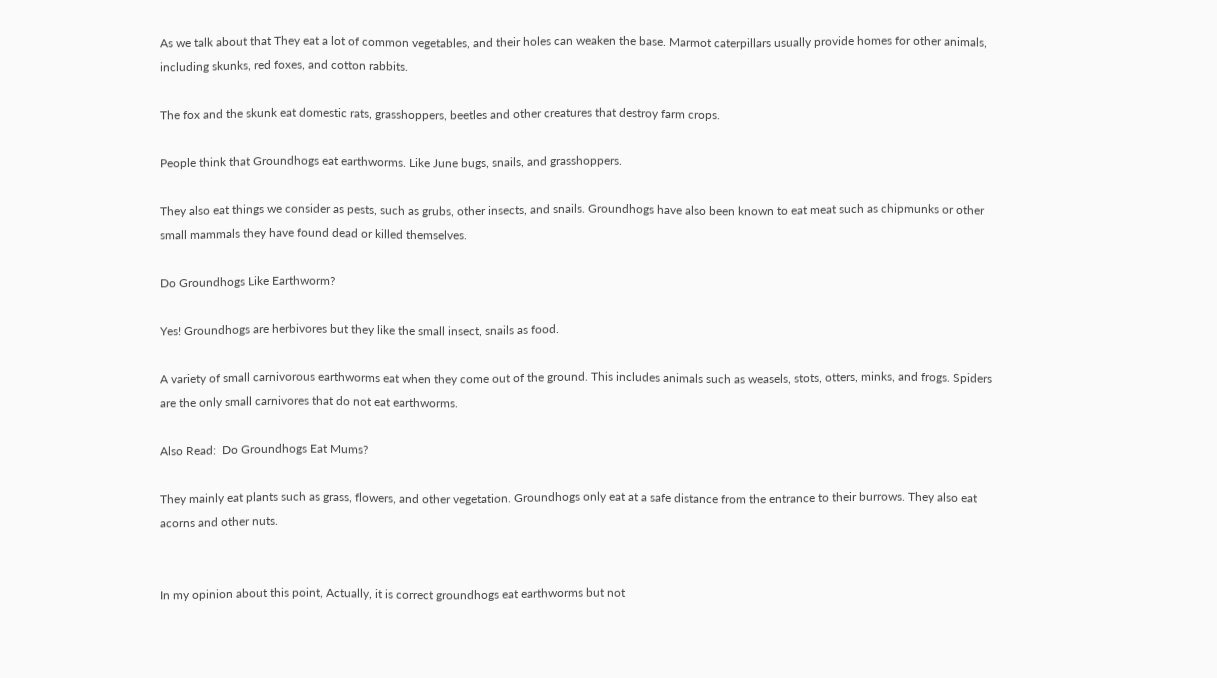As we talk about that They eat a lot of common vegetables, and their holes can weaken the base. Marmot caterpillars usually provide homes for other animals, including skunks, red foxes, and cotton rabbits.

The fox and the skunk eat domestic rats, grasshoppers, beetles and other creatures that destroy farm crops.

People think that Groundhogs eat earthworms. Like June bugs, snails, and grasshoppers.

They also eat things we consider as pests, such as grubs, other insects, and snails. Groundhogs have also been known to eat meat such as chipmunks or other small mammals they have found dead or killed themselves.

Do Groundhogs Like Earthworm?

Yes! Groundhogs are herbivores but they like the small insect, snails as food.

A variety of small carnivorous earthworms eat when they come out of the ground. This includes animals such as weasels, stots, otters, minks, and frogs. Spiders are the only small carnivores that do not eat earthworms.

Also Read:  Do Groundhogs Eat Mums?

They mainly eat plants such as grass, flowers, and other vegetation. Groundhogs only eat at a safe distance from the entrance to their burrows. They also eat acorns and other nuts.


In my opinion about this point, Actually, it is correct groundhogs eat earthworms but not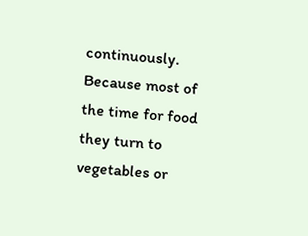continuously. Because most of the time for food they turn to vegetables or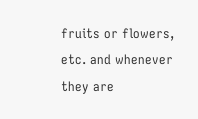fruits or flowers, etc. and whenever they are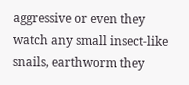aggressive or even they watch any small insect-like snails, earthworm they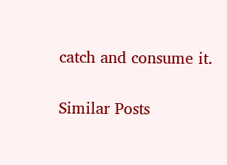catch and consume it.

Similar Posts